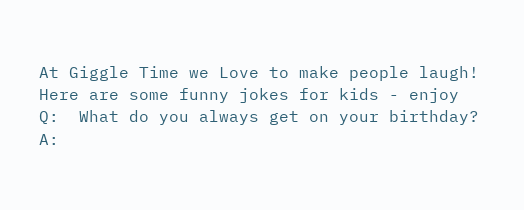At Giggle Time we Love to make people laugh!
Here are some funny jokes for kids - enjoy
Q:  What do you always get on your birthday?
A: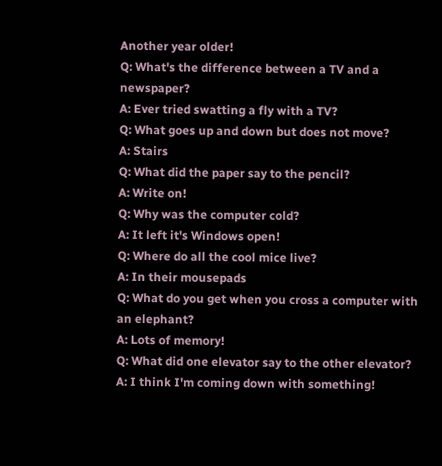Another year older!
Q: What's the difference between a TV and a newspaper?
A: Ever tried swatting a fly with a TV?
Q: What goes up and down but does not move?
A: Stairs
Q: What did the paper say to the pencil?
A: Write on!
Q: Why was the computer cold?
A: It left it's Windows open!
Q: Where do all the cool mice live?
A: In their mousepads
Q: What do you get when you cross a computer with an elephant?
A: Lots of memory!
Q: What did one elevator say to the other elevator?
A: I think I'm coming down with something!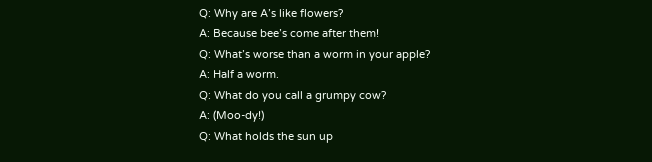Q: Why are A’s like flowers?
A: Because bee’s come after them!
Q: What’s worse than a worm in your apple?
A: Half a worm.
Q: What do you call a grumpy cow?
A: (Moo-dy!)
Q: What holds the sun up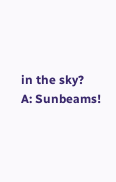in the sky?
A: Sunbeams!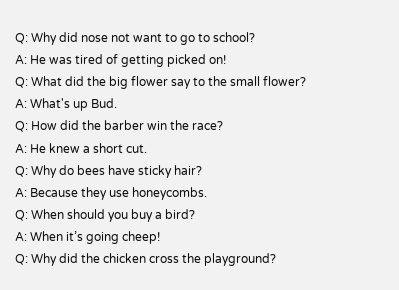Q: Why did nose not want to go to school?
A: He was tired of getting picked on!
Q: What did the big flower say to the small flower?
A: What's up Bud.
Q: How did the barber win the race?
A: He knew a short cut.
Q: Why do bees have sticky hair?
A: Because they use honeycombs.
Q: When should you buy a bird?
A: When it’s going cheep!
Q: Why did the chicken cross the playground?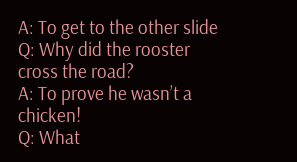A: To get to the other slide
Q: Why did the rooster cross the road?
A: To prove he wasn’t a chicken!
Q: What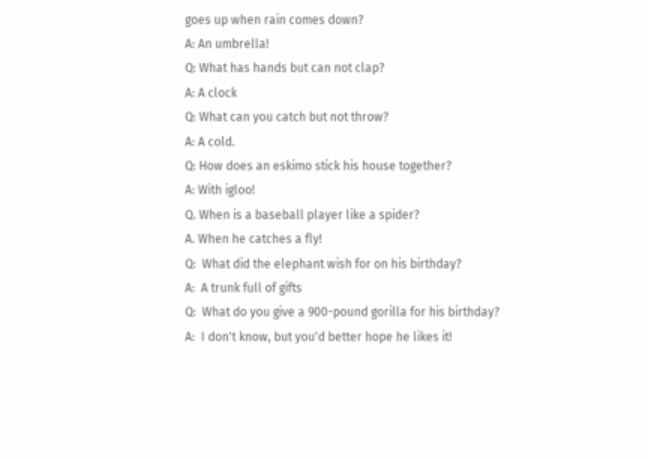goes up when rain comes down?
A: An umbrella!
Q: What has hands but can not clap?
A: A clock
Q: What can you catch but not throw?
A: A cold.
Q: How does an eskimo stick his house together?
A: With igloo!
Q. When is a baseball player like a spider?
A. When he catches a fly!
Q:  What did the elephant wish for on his birthday?
A:  A trunk full of gifts
Q:  What do you give a 900-pound gorilla for his birthday?
A:  I don't know, but you'd better hope he likes it!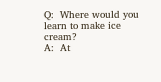Q:  Where would you learn to make ice cream?
A:  At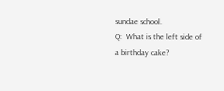sundae school.
Q:  What is the left side of a birthday cake?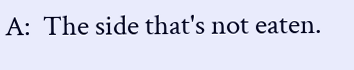A:  The side that's not eaten.